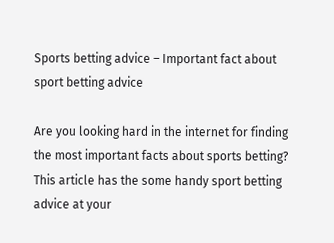Sports betting advice – Important fact about sport betting advice

Are you looking hard in the internet for finding the most important facts about sports betting?  This article has the some handy sport betting advice at your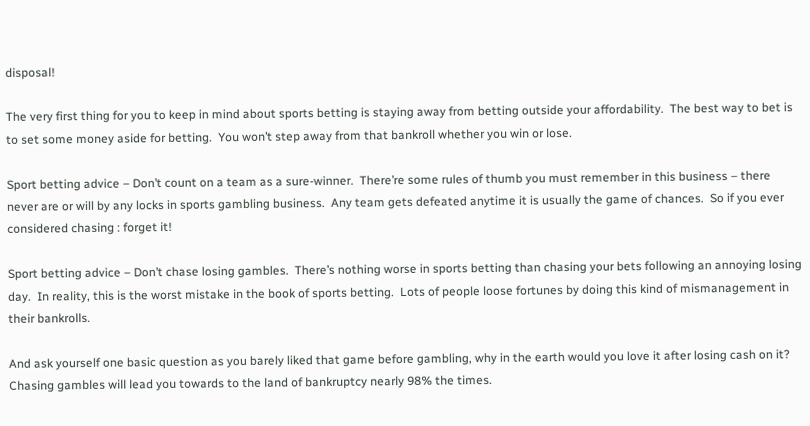disposal!

The very first thing for you to keep in mind about sports betting is staying away from betting outside your affordability.  The best way to bet is to set some money aside for betting.  You won’t step away from that bankroll whether you win or lose.

Sport betting advice – Don’t count on a team as a sure-winner.  There’re some rules of thumb you must remember in this business – there never are or will by any locks in sports gambling business.  Any team gets defeated anytime it is usually the game of chances.  So if you ever considered chasing : forget it!

Sport betting advice – Don’t chase losing gambles.  There’s nothing worse in sports betting than chasing your bets following an annoying losing day.  In reality, this is the worst mistake in the book of sports betting.  Lots of people loose fortunes by doing this kind of mismanagement in their bankrolls.

And ask yourself one basic question as you barely liked that game before gambling, why in the earth would you love it after losing cash on it?  Chasing gambles will lead you towards to the land of bankruptcy nearly 98% the times.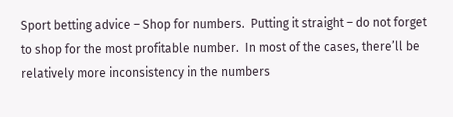Sport betting advice – Shop for numbers.  Putting it straight – do not forget to shop for the most profitable number.  In most of the cases, there’ll be relatively more inconsistency in the numbers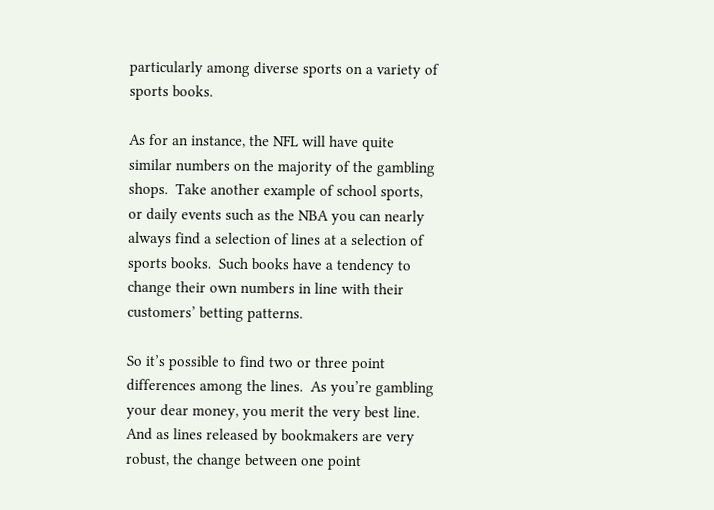particularly among diverse sports on a variety of sports books.

As for an instance, the NFL will have quite similar numbers on the majority of the gambling shops.  Take another example of school sports, or daily events such as the NBA you can nearly always find a selection of lines at a selection of sports books.  Such books have a tendency to change their own numbers in line with their customers’ betting patterns.

So it’s possible to find two or three point differences among the lines.  As you’re gambling your dear money, you merit the very best line.  And as lines released by bookmakers are very robust, the change between one point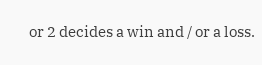or 2 decides a win and / or a loss.